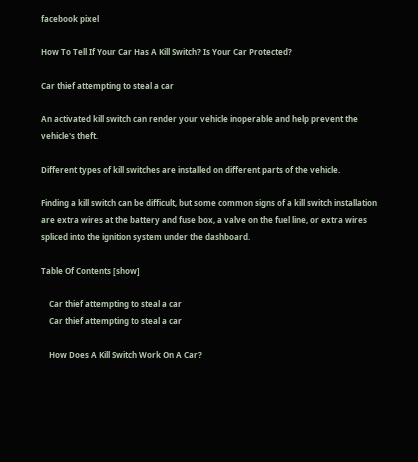facebook pixel

How To Tell If Your Car Has A Kill Switch? Is Your Car Protected?

Car thief attempting to steal a car

An activated kill switch can render your vehicle inoperable and help prevent the vehicle's theft.

Different types of kill switches are installed on different parts of the vehicle.

Finding a kill switch can be difficult, but some common signs of a kill switch installation are extra wires at the battery and fuse box, a valve on the fuel line, or extra wires spliced into the ignition system under the dashboard.

Table Of Contents [show]

    Car thief attempting to steal a car
    Car thief attempting to steal a car

    How Does A Kill Switch Work On A Car?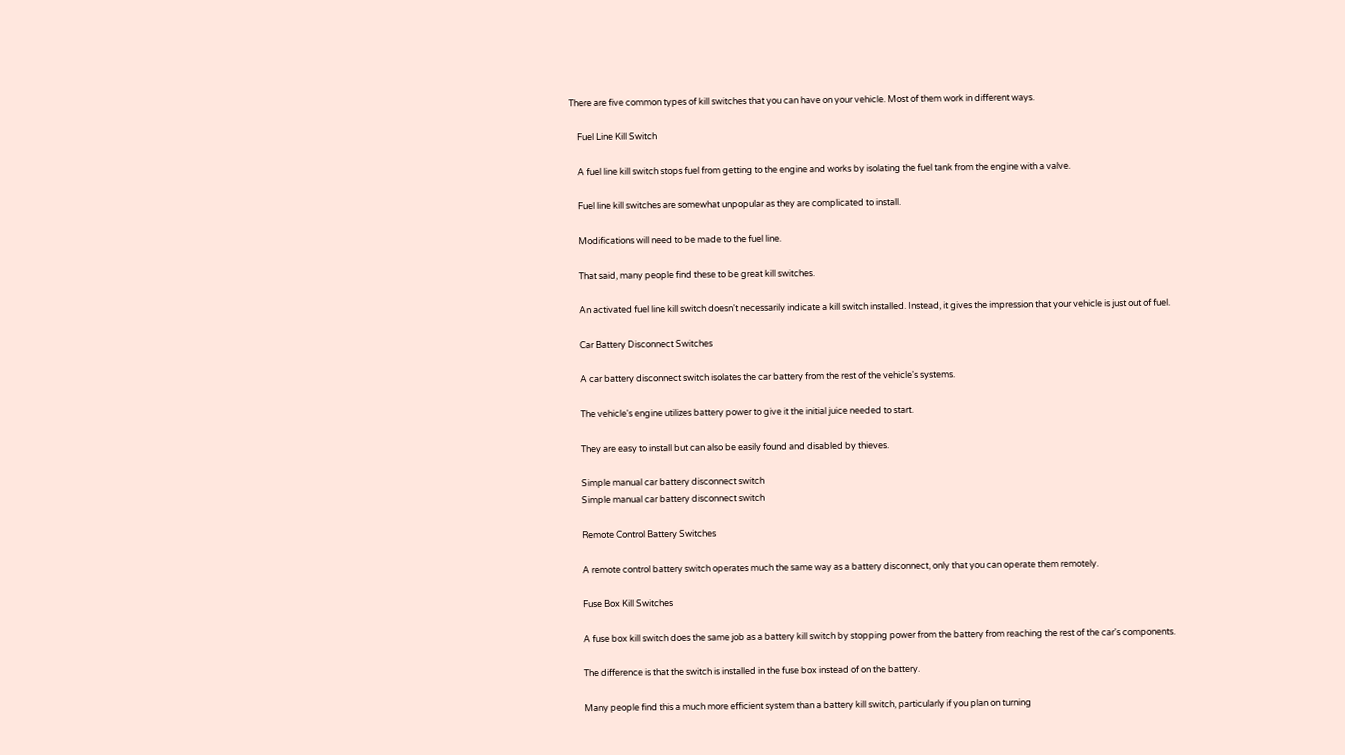There are five common types of kill switches that you can have on your vehicle. Most of them work in different ways.

    Fuel Line Kill Switch

    A fuel line kill switch stops fuel from getting to the engine and works by isolating the fuel tank from the engine with a valve.

    Fuel line kill switches are somewhat unpopular as they are complicated to install.

    Modifications will need to be made to the fuel line.

    That said, many people find these to be great kill switches.

    An activated fuel line kill switch doesn't necessarily indicate a kill switch installed. Instead, it gives the impression that your vehicle is just out of fuel.

    Car Battery Disconnect Switches

    A car battery disconnect switch isolates the car battery from the rest of the vehicle's systems.

    The vehicle's engine utilizes battery power to give it the initial juice needed to start.

    They are easy to install but can also be easily found and disabled by thieves.

    Simple manual car battery disconnect switch
    Simple manual car battery disconnect switch

    Remote Control Battery Switches

    A remote control battery switch operates much the same way as a battery disconnect, only that you can operate them remotely.

    Fuse Box Kill Switches

    A fuse box kill switch does the same job as a battery kill switch by stopping power from the battery from reaching the rest of the car's components.

    The difference is that the switch is installed in the fuse box instead of on the battery.

    Many people find this a much more efficient system than a battery kill switch, particularly if you plan on turning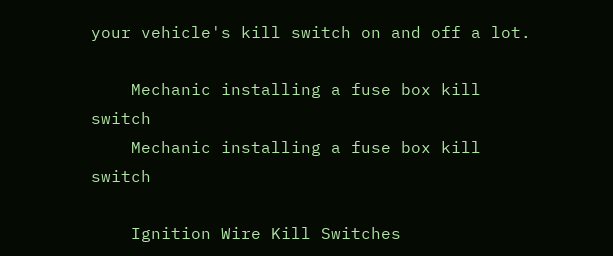your vehicle's kill switch on and off a lot.

    Mechanic installing a fuse box kill switch
    Mechanic installing a fuse box kill switch

    Ignition Wire Kill Switches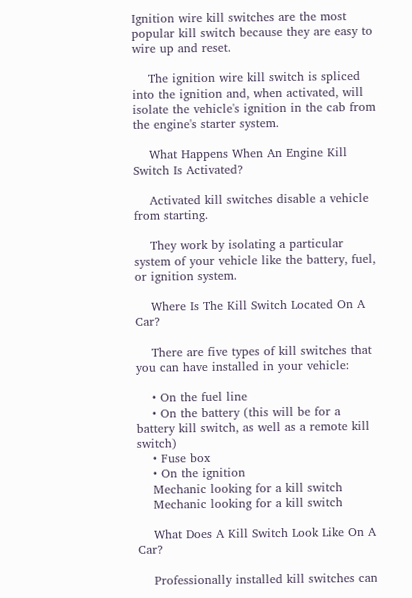Ignition wire kill switches are the most popular kill switch because they are easy to wire up and reset.

    The ignition wire kill switch is spliced into the ignition and, when activated, will isolate the vehicle's ignition in the cab from the engine's starter system.

    What Happens When An Engine Kill Switch Is Activated?

    Activated kill switches disable a vehicle from starting.

    They work by isolating a particular system of your vehicle like the battery, fuel, or ignition system.

    Where Is The Kill Switch Located On A Car?

    There are five types of kill switches that you can have installed in your vehicle:

    • On the fuel line
    • On the battery (this will be for a battery kill switch, as well as a remote kill switch)
    • Fuse box
    • On the ignition
    Mechanic looking for a kill switch
    Mechanic looking for a kill switch

    What Does A Kill Switch Look Like On A Car?

    Professionally installed kill switches can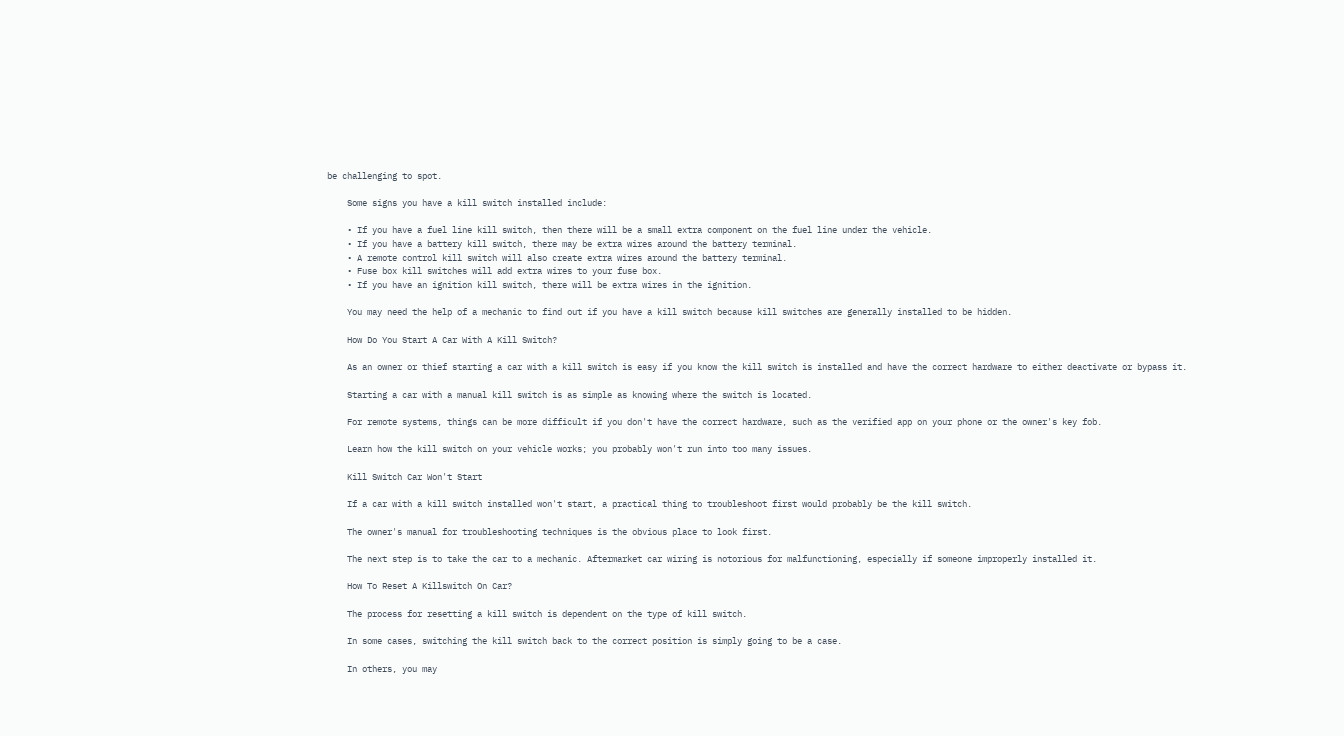be challenging to spot.

    Some signs you have a kill switch installed include:

    • If you have a fuel line kill switch, then there will be a small extra component on the fuel line under the vehicle.
    • If you have a battery kill switch, there may be extra wires around the battery terminal.
    • A remote control kill switch will also create extra wires around the battery terminal.
    • Fuse box kill switches will add extra wires to your fuse box.
    • If you have an ignition kill switch, there will be extra wires in the ignition.

    You may need the help of a mechanic to find out if you have a kill switch because kill switches are generally installed to be hidden.

    How Do You Start A Car With A Kill Switch?

    As an owner or thief starting a car with a kill switch is easy if you know the kill switch is installed and have the correct hardware to either deactivate or bypass it.

    Starting a car with a manual kill switch is as simple as knowing where the switch is located.

    For remote systems, things can be more difficult if you don't have the correct hardware, such as the verified app on your phone or the owner's key fob.

    Learn how the kill switch on your vehicle works; you probably won't run into too many issues.

    Kill Switch Car Won't Start

    If a car with a kill switch installed won't start, a practical thing to troubleshoot first would probably be the kill switch.

    The owner's manual for troubleshooting techniques is the obvious place to look first.

    The next step is to take the car to a mechanic. Aftermarket car wiring is notorious for malfunctioning, especially if someone improperly installed it.

    How To Reset A Killswitch On Car?

    The process for resetting a kill switch is dependent on the type of kill switch.

    In some cases, switching the kill switch back to the correct position is simply going to be a case.

    In others, you may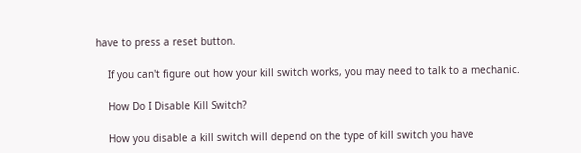have to press a reset button.

    If you can't figure out how your kill switch works, you may need to talk to a mechanic.

    How Do I Disable Kill Switch?

    How you disable a kill switch will depend on the type of kill switch you have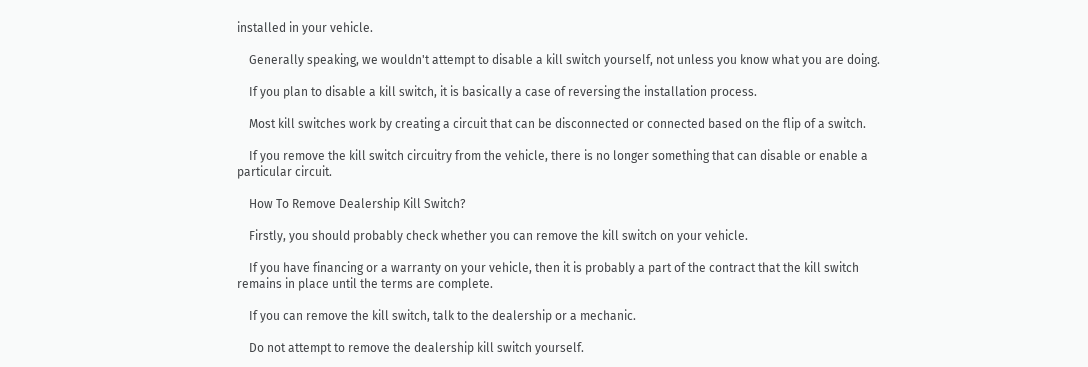installed in your vehicle.

    Generally speaking, we wouldn't attempt to disable a kill switch yourself, not unless you know what you are doing.

    If you plan to disable a kill switch, it is basically a case of reversing the installation process.

    Most kill switches work by creating a circuit that can be disconnected or connected based on the flip of a switch.

    If you remove the kill switch circuitry from the vehicle, there is no longer something that can disable or enable a particular circuit.

    How To Remove Dealership Kill Switch?

    Firstly, you should probably check whether you can remove the kill switch on your vehicle.

    If you have financing or a warranty on your vehicle, then it is probably a part of the contract that the kill switch remains in place until the terms are complete.

    If you can remove the kill switch, talk to the dealership or a mechanic.

    Do not attempt to remove the dealership kill switch yourself.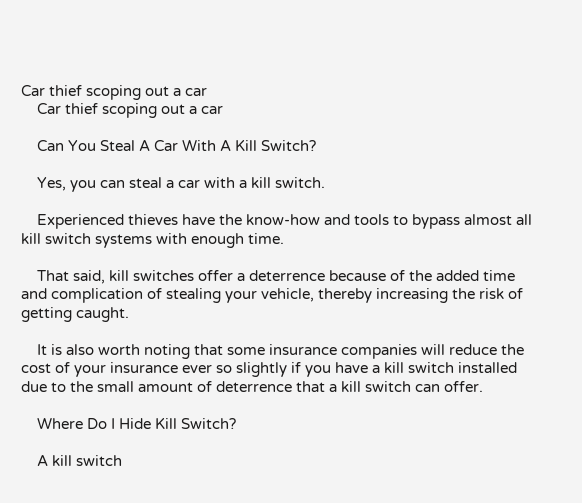Car thief scoping out a car
    Car thief scoping out a car

    Can You Steal A Car With A Kill Switch?

    Yes, you can steal a car with a kill switch.

    Experienced thieves have the know-how and tools to bypass almost all kill switch systems with enough time.

    That said, kill switches offer a deterrence because of the added time and complication of stealing your vehicle, thereby increasing the risk of getting caught.

    It is also worth noting that some insurance companies will reduce the cost of your insurance ever so slightly if you have a kill switch installed due to the small amount of deterrence that a kill switch can offer.

    Where Do I Hide Kill Switch?

    A kill switch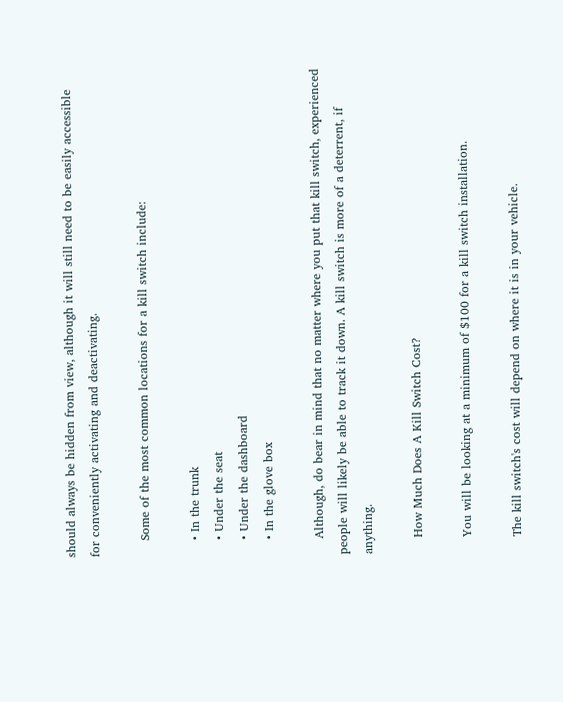should always be hidden from view, although it will still need to be easily accessible for conveniently activating and deactivating.

    Some of the most common locations for a kill switch include:

    • In the trunk
    • Under the seat
    • Under the dashboard
    • In the glove box

    Although, do bear in mind that no matter where you put that kill switch, experienced people will likely be able to track it down. A kill switch is more of a deterrent, if anything.

    How Much Does A Kill Switch Cost?

    You will be looking at a minimum of $100 for a kill switch installation.

    The kill switch's cost will depend on where it is in your vehicle.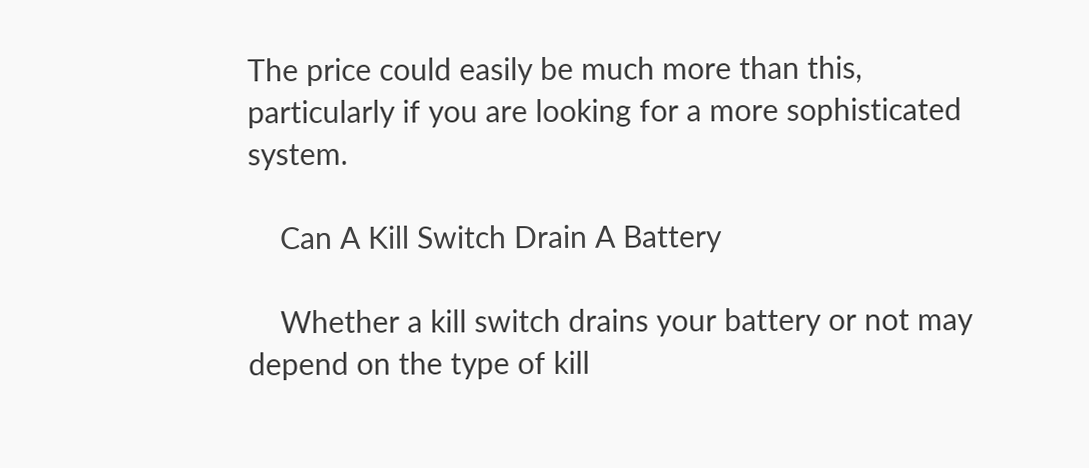The price could easily be much more than this, particularly if you are looking for a more sophisticated system.

    Can A Kill Switch Drain A Battery

    Whether a kill switch drains your battery or not may depend on the type of kill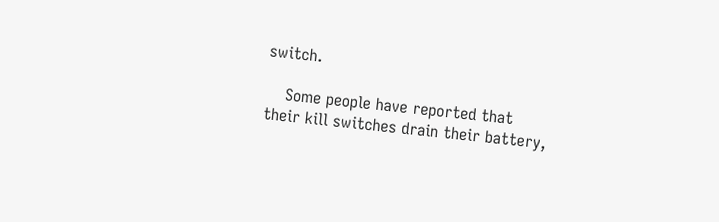switch.

    Some people have reported that their kill switches drain their battery,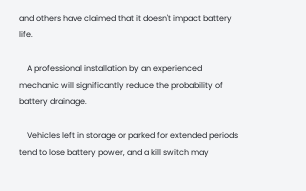and others have claimed that it doesn't impact battery life.

    A professional installation by an experienced mechanic will significantly reduce the probability of battery drainage.

    Vehicles left in storage or parked for extended periods tend to lose battery power, and a kill switch may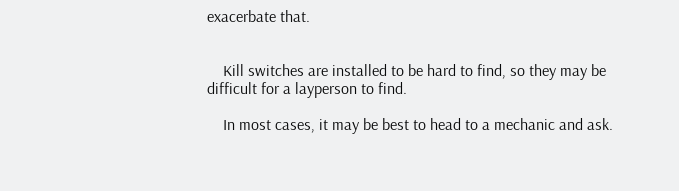exacerbate that.


    Kill switches are installed to be hard to find, so they may be difficult for a layperson to find.

    In most cases, it may be best to head to a mechanic and ask.